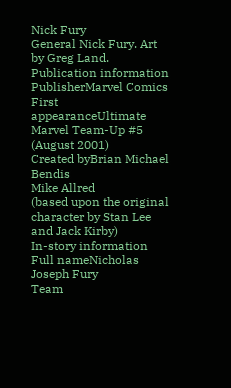Nick Fury
General Nick Fury. Art by Greg Land.
Publication information
PublisherMarvel Comics
First appearanceUltimate Marvel Team-Up #5 (August 2001)
Created byBrian Michael Bendis
Mike Allred
(based upon the original character by Stan Lee and Jack Kirby)
In-story information
Full nameNicholas Joseph Fury
Team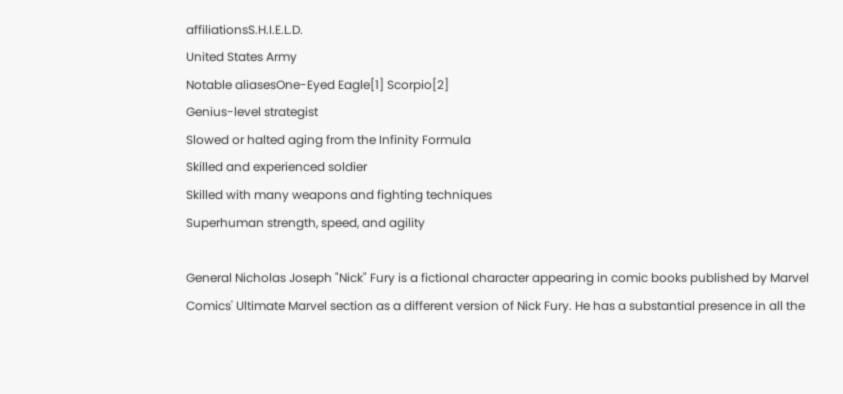affiliationsS.H.I.E.L.D.
United States Army
Notable aliasesOne-Eyed Eagle[1] Scorpio[2]
Genius-level strategist
Slowed or halted aging from the Infinity Formula
Skilled and experienced soldier
Skilled with many weapons and fighting techniques
Superhuman strength, speed, and agility

General Nicholas Joseph "Nick" Fury is a fictional character appearing in comic books published by Marvel Comics' Ultimate Marvel section as a different version of Nick Fury. He has a substantial presence in all the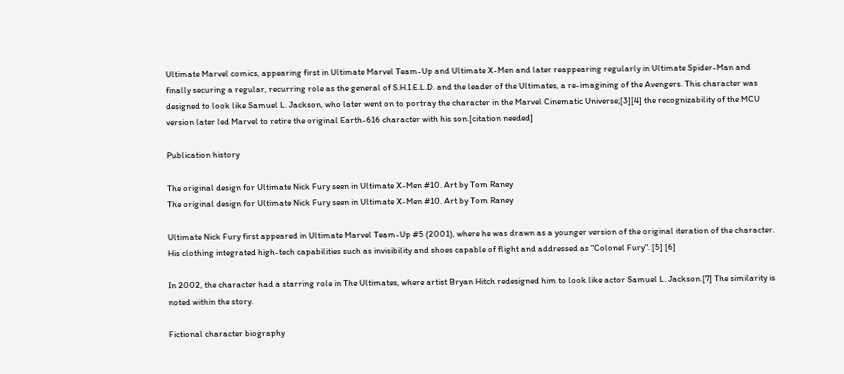Ultimate Marvel comics, appearing first in Ultimate Marvel Team-Up and Ultimate X-Men and later reappearing regularly in Ultimate Spider-Man and finally securing a regular, recurring role as the general of S.H.I.E.L.D. and the leader of the Ultimates, a re-imagining of the Avengers. This character was designed to look like Samuel L. Jackson, who later went on to portray the character in the Marvel Cinematic Universe;[3][4] the recognizability of the MCU version later led Marvel to retire the original Earth-616 character with his son.[citation needed]

Publication history

The original design for Ultimate Nick Fury seen in Ultimate X-Men #10. Art by Tom Raney
The original design for Ultimate Nick Fury seen in Ultimate X-Men #10. Art by Tom Raney

Ultimate Nick Fury first appeared in Ultimate Marvel Team-Up #5 (2001), where he was drawn as a younger version of the original iteration of the character. His clothing integrated high-tech capabilities such as invisibility and shoes capable of flight and addressed as "Colonel Fury". [5] [6]

In 2002, the character had a starring role in The Ultimates, where artist Bryan Hitch redesigned him to look like actor Samuel L. Jackson.[7] The similarity is noted within the story.

Fictional character biography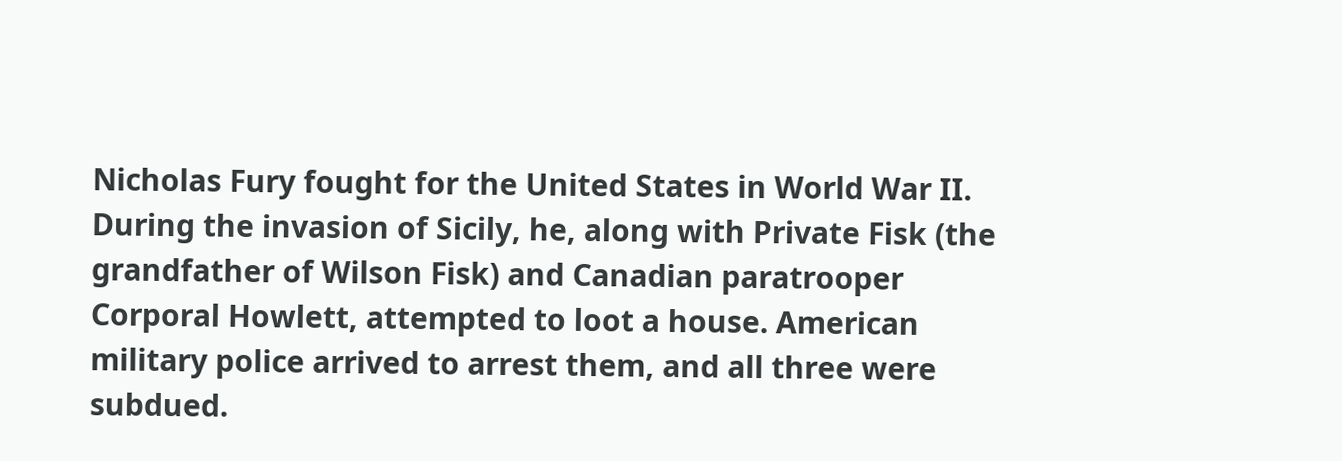Nicholas Fury fought for the United States in World War II. During the invasion of Sicily, he, along with Private Fisk (the grandfather of Wilson Fisk) and Canadian paratrooper Corporal Howlett, attempted to loot a house. American military police arrived to arrest them, and all three were subdued.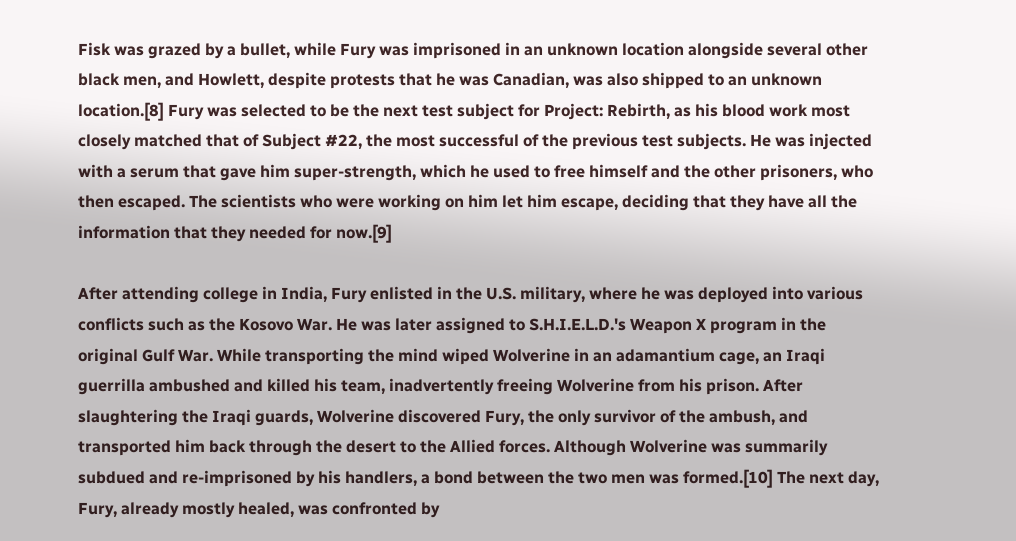Fisk was grazed by a bullet, while Fury was imprisoned in an unknown location alongside several other black men, and Howlett, despite protests that he was Canadian, was also shipped to an unknown location.[8] Fury was selected to be the next test subject for Project: Rebirth, as his blood work most closely matched that of Subject #22, the most successful of the previous test subjects. He was injected with a serum that gave him super-strength, which he used to free himself and the other prisoners, who then escaped. The scientists who were working on him let him escape, deciding that they have all the information that they needed for now.[9]

After attending college in India, Fury enlisted in the U.S. military, where he was deployed into various conflicts such as the Kosovo War. He was later assigned to S.H.I.E.L.D.'s Weapon X program in the original Gulf War. While transporting the mind wiped Wolverine in an adamantium cage, an Iraqi guerrilla ambushed and killed his team, inadvertently freeing Wolverine from his prison. After slaughtering the Iraqi guards, Wolverine discovered Fury, the only survivor of the ambush, and transported him back through the desert to the Allied forces. Although Wolverine was summarily subdued and re-imprisoned by his handlers, a bond between the two men was formed.[10] The next day, Fury, already mostly healed, was confronted by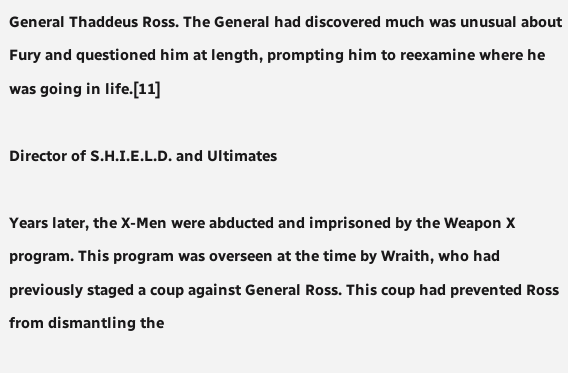General Thaddeus Ross. The General had discovered much was unusual about Fury and questioned him at length, prompting him to reexamine where he was going in life.[11]

Director of S.H.I.E.L.D. and Ultimates

Years later, the X-Men were abducted and imprisoned by the Weapon X program. This program was overseen at the time by Wraith, who had previously staged a coup against General Ross. This coup had prevented Ross from dismantling the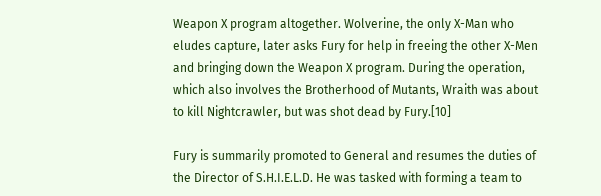Weapon X program altogether. Wolverine, the only X-Man who eludes capture, later asks Fury for help in freeing the other X-Men and bringing down the Weapon X program. During the operation, which also involves the Brotherhood of Mutants, Wraith was about to kill Nightcrawler, but was shot dead by Fury.[10]

Fury is summarily promoted to General and resumes the duties of the Director of S.H.I.E.L.D. He was tasked with forming a team to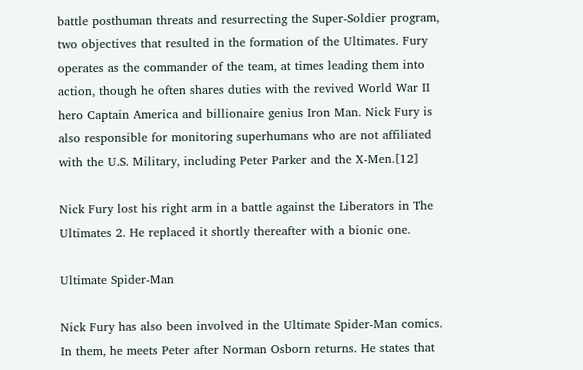battle posthuman threats and resurrecting the Super-Soldier program, two objectives that resulted in the formation of the Ultimates. Fury operates as the commander of the team, at times leading them into action, though he often shares duties with the revived World War II hero Captain America and billionaire genius Iron Man. Nick Fury is also responsible for monitoring superhumans who are not affiliated with the U.S. Military, including Peter Parker and the X-Men.[12]

Nick Fury lost his right arm in a battle against the Liberators in The Ultimates 2. He replaced it shortly thereafter with a bionic one.

Ultimate Spider-Man

Nick Fury has also been involved in the Ultimate Spider-Man comics. In them, he meets Peter after Norman Osborn returns. He states that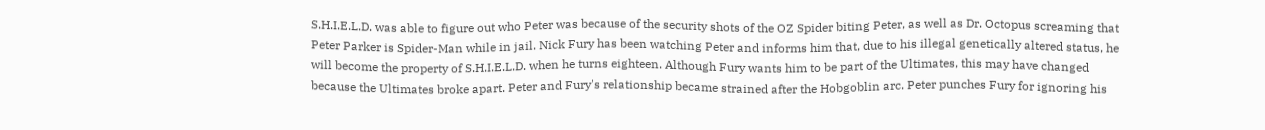S.H.I.E.L.D. was able to figure out who Peter was because of the security shots of the OZ Spider biting Peter, as well as Dr. Octopus screaming that Peter Parker is Spider-Man while in jail. Nick Fury has been watching Peter and informs him that, due to his illegal genetically altered status, he will become the property of S.H.I.E.L.D. when he turns eighteen. Although Fury wants him to be part of the Ultimates, this may have changed because the Ultimates broke apart. Peter and Fury's relationship became strained after the Hobgoblin arc. Peter punches Fury for ignoring his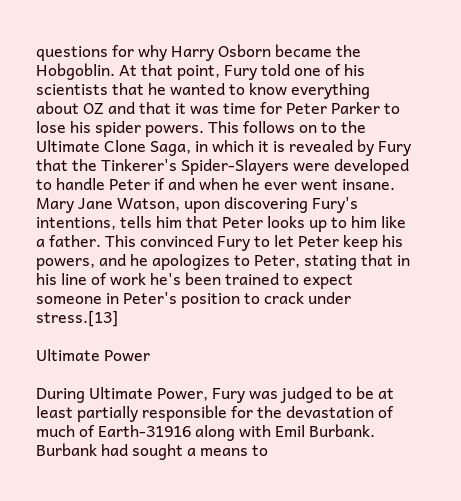questions for why Harry Osborn became the Hobgoblin. At that point, Fury told one of his scientists that he wanted to know everything about OZ and that it was time for Peter Parker to lose his spider powers. This follows on to the Ultimate Clone Saga, in which it is revealed by Fury that the Tinkerer's Spider-Slayers were developed to handle Peter if and when he ever went insane. Mary Jane Watson, upon discovering Fury's intentions, tells him that Peter looks up to him like a father. This convinced Fury to let Peter keep his powers, and he apologizes to Peter, stating that in his line of work he's been trained to expect someone in Peter's position to crack under stress.[13]

Ultimate Power

During Ultimate Power, Fury was judged to be at least partially responsible for the devastation of much of Earth-31916 along with Emil Burbank. Burbank had sought a means to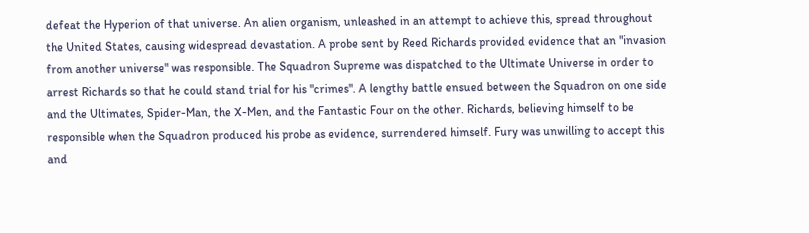defeat the Hyperion of that universe. An alien organism, unleashed in an attempt to achieve this, spread throughout the United States, causing widespread devastation. A probe sent by Reed Richards provided evidence that an "invasion from another universe" was responsible. The Squadron Supreme was dispatched to the Ultimate Universe in order to arrest Richards so that he could stand trial for his "crimes". A lengthy battle ensued between the Squadron on one side and the Ultimates, Spider-Man, the X-Men, and the Fantastic Four on the other. Richards, believing himself to be responsible when the Squadron produced his probe as evidence, surrendered himself. Fury was unwilling to accept this and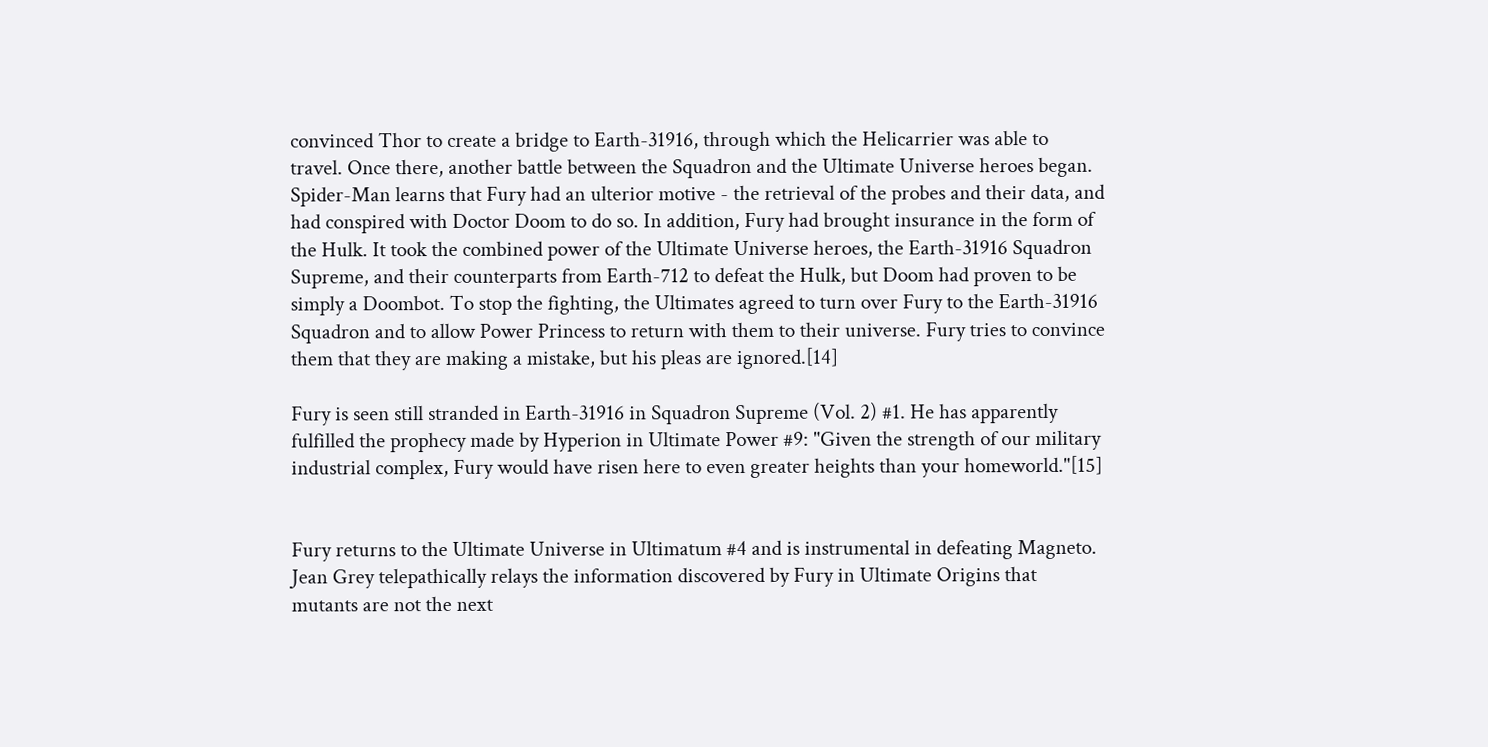convinced Thor to create a bridge to Earth-31916, through which the Helicarrier was able to travel. Once there, another battle between the Squadron and the Ultimate Universe heroes began. Spider-Man learns that Fury had an ulterior motive - the retrieval of the probes and their data, and had conspired with Doctor Doom to do so. In addition, Fury had brought insurance in the form of the Hulk. It took the combined power of the Ultimate Universe heroes, the Earth-31916 Squadron Supreme, and their counterparts from Earth-712 to defeat the Hulk, but Doom had proven to be simply a Doombot. To stop the fighting, the Ultimates agreed to turn over Fury to the Earth-31916 Squadron and to allow Power Princess to return with them to their universe. Fury tries to convince them that they are making a mistake, but his pleas are ignored.[14]

Fury is seen still stranded in Earth-31916 in Squadron Supreme (Vol. 2) #1. He has apparently fulfilled the prophecy made by Hyperion in Ultimate Power #9: "Given the strength of our military industrial complex, Fury would have risen here to even greater heights than your homeworld."[15]


Fury returns to the Ultimate Universe in Ultimatum #4 and is instrumental in defeating Magneto. Jean Grey telepathically relays the information discovered by Fury in Ultimate Origins that mutants are not the next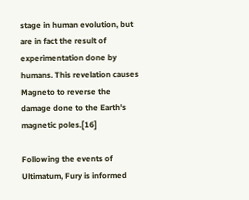stage in human evolution, but are in fact the result of experimentation done by humans. This revelation causes Magneto to reverse the damage done to the Earth's magnetic poles.[16]

Following the events of Ultimatum, Fury is informed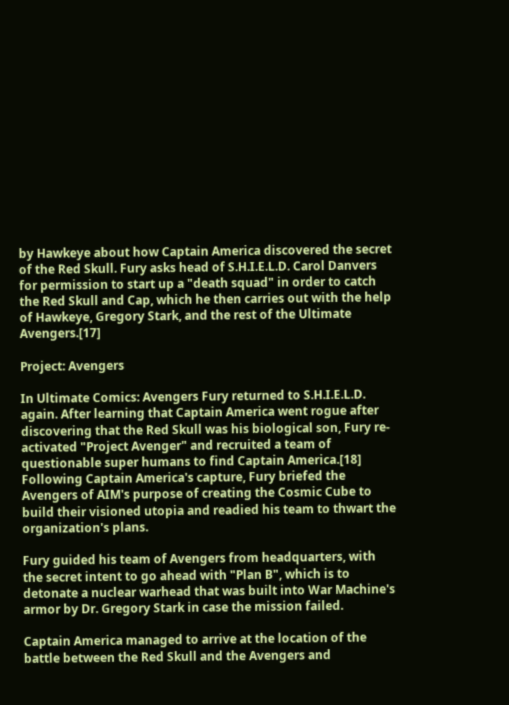by Hawkeye about how Captain America discovered the secret of the Red Skull. Fury asks head of S.H.I.E.L.D. Carol Danvers for permission to start up a "death squad" in order to catch the Red Skull and Cap, which he then carries out with the help of Hawkeye, Gregory Stark, and the rest of the Ultimate Avengers.[17]

Project: Avengers

In Ultimate Comics: Avengers Fury returned to S.H.I.E.L.D. again. After learning that Captain America went rogue after discovering that the Red Skull was his biological son, Fury re-activated "Project Avenger" and recruited a team of questionable super humans to find Captain America.[18] Following Captain America's capture, Fury briefed the Avengers of AIM's purpose of creating the Cosmic Cube to build their visioned utopia and readied his team to thwart the organization's plans.

Fury guided his team of Avengers from headquarters, with the secret intent to go ahead with "Plan B", which is to detonate a nuclear warhead that was built into War Machine's armor by Dr. Gregory Stark in case the mission failed.

Captain America managed to arrive at the location of the battle between the Red Skull and the Avengers and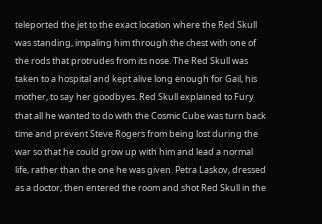teleported the jet to the exact location where the Red Skull was standing, impaling him through the chest with one of the rods that protrudes from its nose. The Red Skull was taken to a hospital and kept alive long enough for Gail, his mother, to say her goodbyes. Red Skull explained to Fury that all he wanted to do with the Cosmic Cube was turn back time and prevent Steve Rogers from being lost during the war so that he could grow up with him and lead a normal life, rather than the one he was given. Petra Laskov, dressed as a doctor, then entered the room and shot Red Skull in the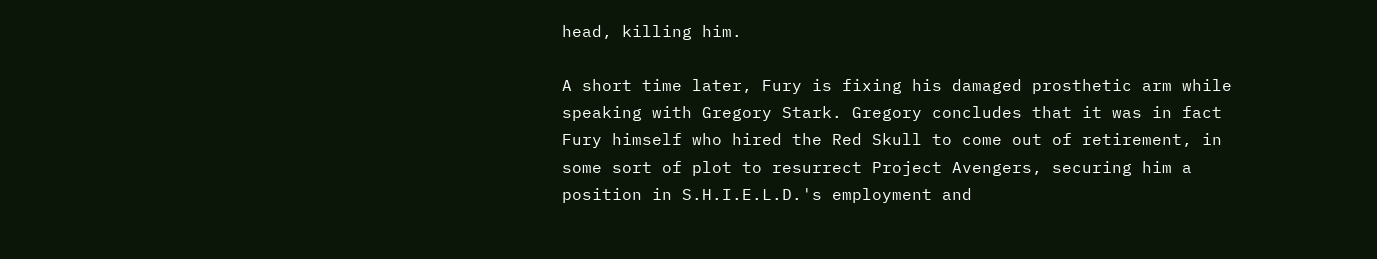head, killing him.

A short time later, Fury is fixing his damaged prosthetic arm while speaking with Gregory Stark. Gregory concludes that it was in fact Fury himself who hired the Red Skull to come out of retirement, in some sort of plot to resurrect Project Avengers, securing him a position in S.H.I.E.L.D.'s employment and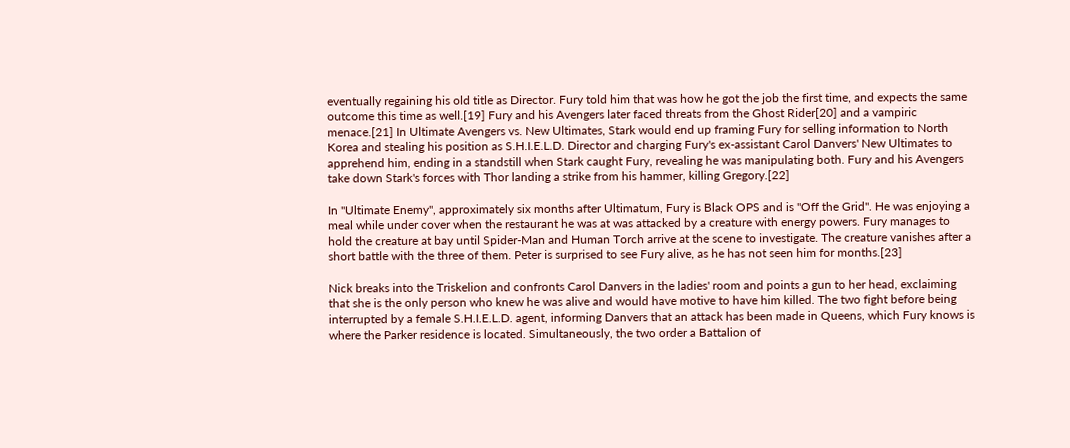eventually regaining his old title as Director. Fury told him that was how he got the job the first time, and expects the same outcome this time as well.[19] Fury and his Avengers later faced threats from the Ghost Rider[20] and a vampiric menace.[21] In Ultimate Avengers vs. New Ultimates, Stark would end up framing Fury for selling information to North Korea and stealing his position as S.H.I.E.L.D. Director and charging Fury's ex-assistant Carol Danvers' New Ultimates to apprehend him, ending in a standstill when Stark caught Fury, revealing he was manipulating both. Fury and his Avengers take down Stark's forces with Thor landing a strike from his hammer, killing Gregory.[22]

In "Ultimate Enemy", approximately six months after Ultimatum, Fury is Black OPS and is "Off the Grid". He was enjoying a meal while under cover when the restaurant he was at was attacked by a creature with energy powers. Fury manages to hold the creature at bay until Spider-Man and Human Torch arrive at the scene to investigate. The creature vanishes after a short battle with the three of them. Peter is surprised to see Fury alive, as he has not seen him for months.[23]

Nick breaks into the Triskelion and confronts Carol Danvers in the ladies' room and points a gun to her head, exclaiming that she is the only person who knew he was alive and would have motive to have him killed. The two fight before being interrupted by a female S.H.I.E.L.D. agent, informing Danvers that an attack has been made in Queens, which Fury knows is where the Parker residence is located. Simultaneously, the two order a Battalion of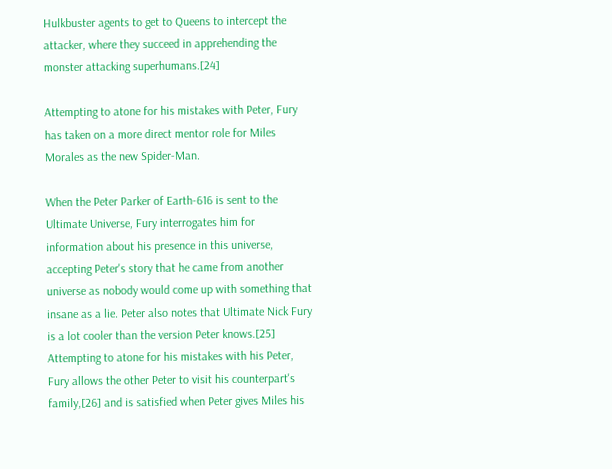Hulkbuster agents to get to Queens to intercept the attacker, where they succeed in apprehending the monster attacking superhumans.[24]

Attempting to atone for his mistakes with Peter, Fury has taken on a more direct mentor role for Miles Morales as the new Spider-Man.

When the Peter Parker of Earth-616 is sent to the Ultimate Universe, Fury interrogates him for information about his presence in this universe, accepting Peter's story that he came from another universe as nobody would come up with something that insane as a lie. Peter also notes that Ultimate Nick Fury is a lot cooler than the version Peter knows.[25] Attempting to atone for his mistakes with his Peter, Fury allows the other Peter to visit his counterpart's family,[26] and is satisfied when Peter gives Miles his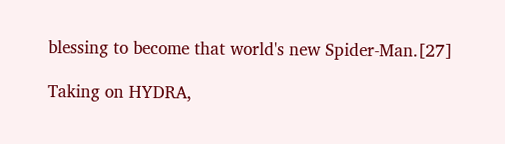blessing to become that world's new Spider-Man.[27]

Taking on HYDRA,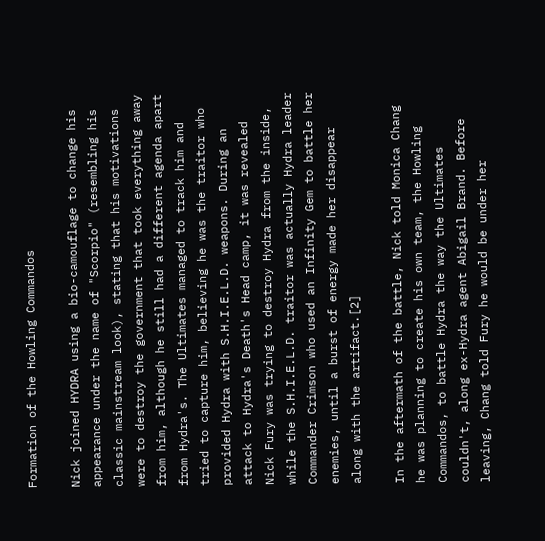Formation of the Howling Commandos

Nick joined HYDRA using a bio-camouflage to change his appearance under the name of "Scorpio" (resembling his classic mainstream look), stating that his motivations were to destroy the government that took everything away from him, although he still had a different agenda apart from Hydra's. The Ultimates managed to track him and tried to capture him, believing he was the traitor who provided Hydra with S.H.I.E.L.D. weapons. During an attack to Hydra's Death's Head camp, it was revealed Nick Fury was trying to destroy Hydra from the inside, while the S.H.I.E.L.D. traitor was actually Hydra leader Commander Crimson who used an Infinity Gem to battle her enemies, until a burst of energy made her disappear along with the artifact.[2]

In the aftermath of the battle, Nick told Monica Chang he was planning to create his own team, the Howling Commandos, to battle Hydra the way the Ultimates couldn't, along ex-Hydra agent Abigail Brand. Before leaving, Chang told Fury he would be under her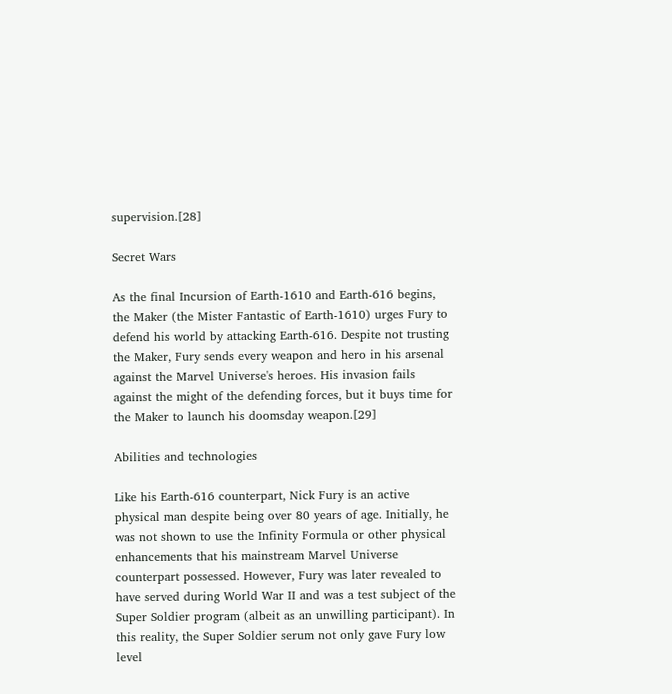supervision.[28]

Secret Wars

As the final Incursion of Earth-1610 and Earth-616 begins, the Maker (the Mister Fantastic of Earth-1610) urges Fury to defend his world by attacking Earth-616. Despite not trusting the Maker, Fury sends every weapon and hero in his arsenal against the Marvel Universe's heroes. His invasion fails against the might of the defending forces, but it buys time for the Maker to launch his doomsday weapon.[29]

Abilities and technologies

Like his Earth-616 counterpart, Nick Fury is an active physical man despite being over 80 years of age. Initially, he was not shown to use the Infinity Formula or other physical enhancements that his mainstream Marvel Universe counterpart possessed. However, Fury was later revealed to have served during World War II and was a test subject of the Super Soldier program (albeit as an unwilling participant). In this reality, the Super Soldier serum not only gave Fury low level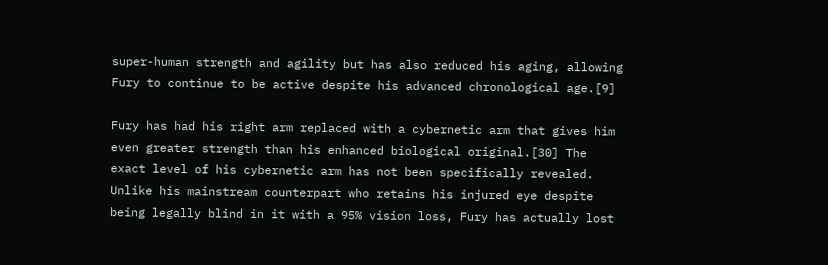super-human strength and agility but has also reduced his aging, allowing Fury to continue to be active despite his advanced chronological age.[9]

Fury has had his right arm replaced with a cybernetic arm that gives him even greater strength than his enhanced biological original.[30] The exact level of his cybernetic arm has not been specifically revealed. Unlike his mainstream counterpart who retains his injured eye despite being legally blind in it with a 95% vision loss, Fury has actually lost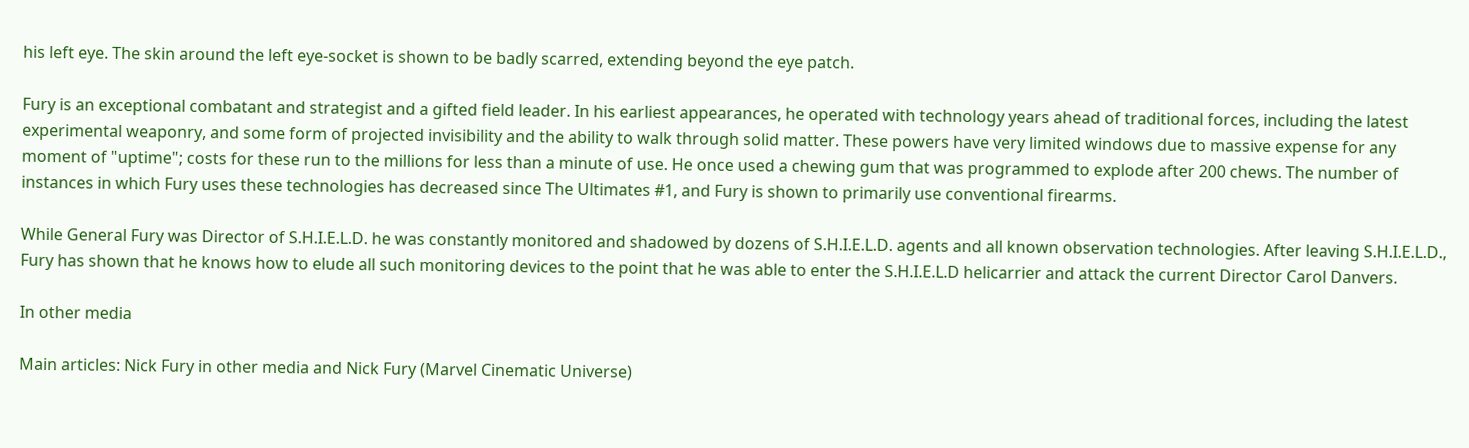his left eye. The skin around the left eye-socket is shown to be badly scarred, extending beyond the eye patch.

Fury is an exceptional combatant and strategist and a gifted field leader. In his earliest appearances, he operated with technology years ahead of traditional forces, including the latest experimental weaponry, and some form of projected invisibility and the ability to walk through solid matter. These powers have very limited windows due to massive expense for any moment of "uptime"; costs for these run to the millions for less than a minute of use. He once used a chewing gum that was programmed to explode after 200 chews. The number of instances in which Fury uses these technologies has decreased since The Ultimates #1, and Fury is shown to primarily use conventional firearms.

While General Fury was Director of S.H.I.E.L.D. he was constantly monitored and shadowed by dozens of S.H.I.E.L.D. agents and all known observation technologies. After leaving S.H.I.E.L.D., Fury has shown that he knows how to elude all such monitoring devices to the point that he was able to enter the S.H.I.E.L.D helicarrier and attack the current Director Carol Danvers.

In other media

Main articles: Nick Fury in other media and Nick Fury (Marvel Cinematic Universe)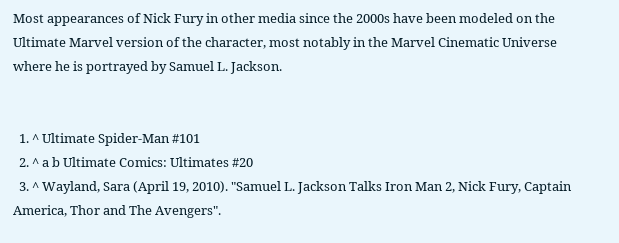Most appearances of Nick Fury in other media since the 2000s have been modeled on the Ultimate Marvel version of the character, most notably in the Marvel Cinematic Universe where he is portrayed by Samuel L. Jackson.


  1. ^ Ultimate Spider-Man #101
  2. ^ a b Ultimate Comics: Ultimates #20
  3. ^ Wayland, Sara (April 19, 2010). "Samuel L. Jackson Talks Iron Man 2, Nick Fury, Captain America, Thor and The Avengers".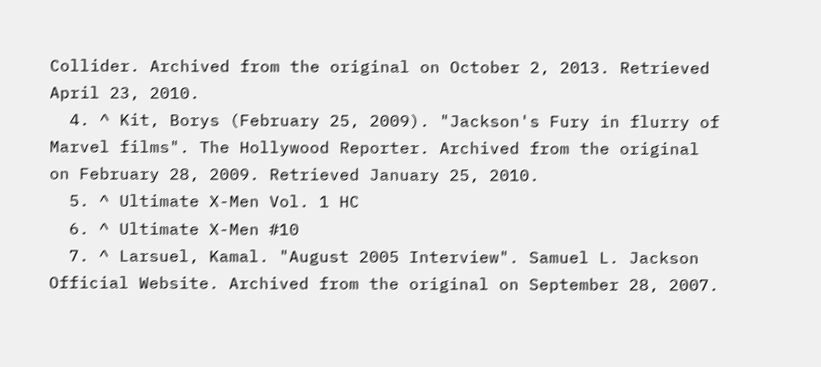Collider. Archived from the original on October 2, 2013. Retrieved April 23, 2010.
  4. ^ Kit, Borys (February 25, 2009). "Jackson's Fury in flurry of Marvel films". The Hollywood Reporter. Archived from the original on February 28, 2009. Retrieved January 25, 2010.
  5. ^ Ultimate X-Men Vol. 1 HC
  6. ^ Ultimate X-Men #10
  7. ^ Larsuel, Kamal. "August 2005 Interview". Samuel L. Jackson Official Website. Archived from the original on September 28, 2007.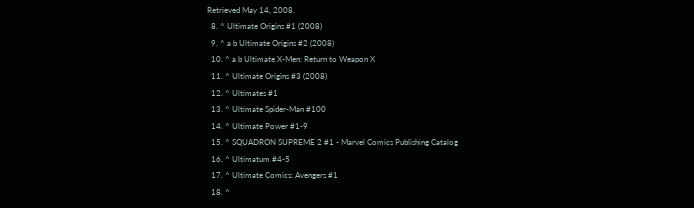Retrieved May 14, 2008.
  8. ^ Ultimate Origins #1 (2008)
  9. ^ a b Ultimate Origins #2 (2008)
  10. ^ a b Ultimate X-Men: Return to Weapon X
  11. ^ Ultimate Origins #3 (2008)
  12. ^ Ultimates #1
  13. ^ Ultimate Spider-Man #100
  14. ^ Ultimate Power #1-9
  15. ^ SQUADRON SUPREME 2 #1 - Marvel Comics Publishing Catalog
  16. ^ Ultimatum #4-5
  17. ^ Ultimate Comics: Avengers #1
  18. ^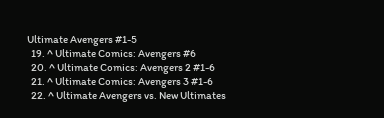Ultimate Avengers #1-5
  19. ^ Ultimate Comics: Avengers #6
  20. ^ Ultimate Comics: Avengers 2 #1-6
  21. ^ Ultimate Comics: Avengers 3 #1-6
  22. ^ Ultimate Avengers vs. New Ultimates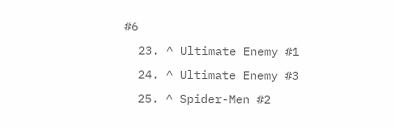#6
  23. ^ Ultimate Enemy #1
  24. ^ Ultimate Enemy #3
  25. ^ Spider-Men #2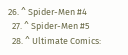26. ^ Spider-Men #4
  27. ^ Spider-Men #5
  28. ^ Ultimate Comics: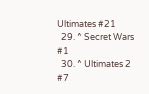Ultimates #21
  29. ^ Secret Wars #1
  30. ^ Ultimates 2 #7